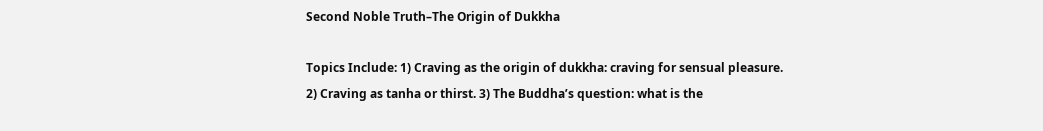Second Noble Truth–The Origin of Dukkha

Topics Include: 1) Craving as the origin of dukkha: craving for sensual pleasure. 2) Craving as tanha or thirst. 3) The Buddha’s question: what is the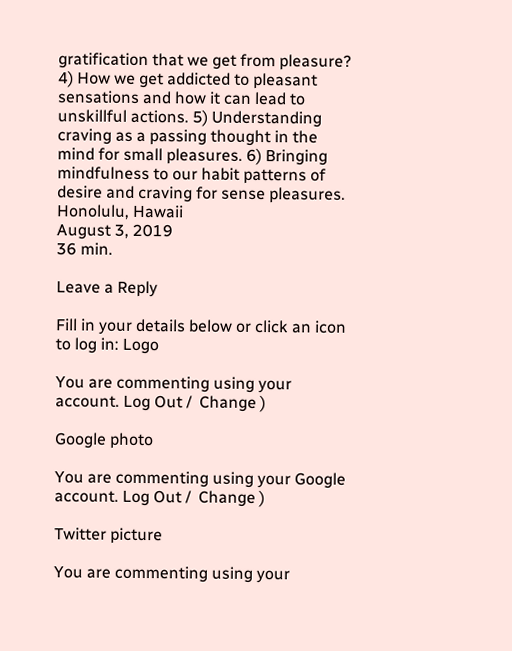gratification that we get from pleasure? 4) How we get addicted to pleasant sensations and how it can lead to unskillful actions. 5) Understanding craving as a passing thought in the mind for small pleasures. 6) Bringing mindfulness to our habit patterns of desire and craving for sense pleasures.
Honolulu, Hawaii
August 3, 2019
36 min.

Leave a Reply

Fill in your details below or click an icon to log in: Logo

You are commenting using your account. Log Out /  Change )

Google photo

You are commenting using your Google account. Log Out /  Change )

Twitter picture

You are commenting using your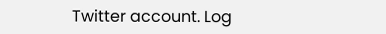Twitter account. Log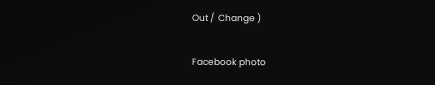Out /  Change )

Facebook photo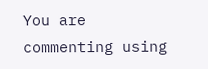You are commenting using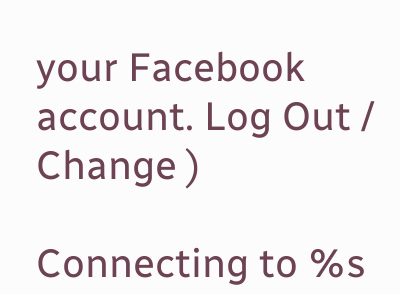your Facebook account. Log Out /  Change )

Connecting to %s